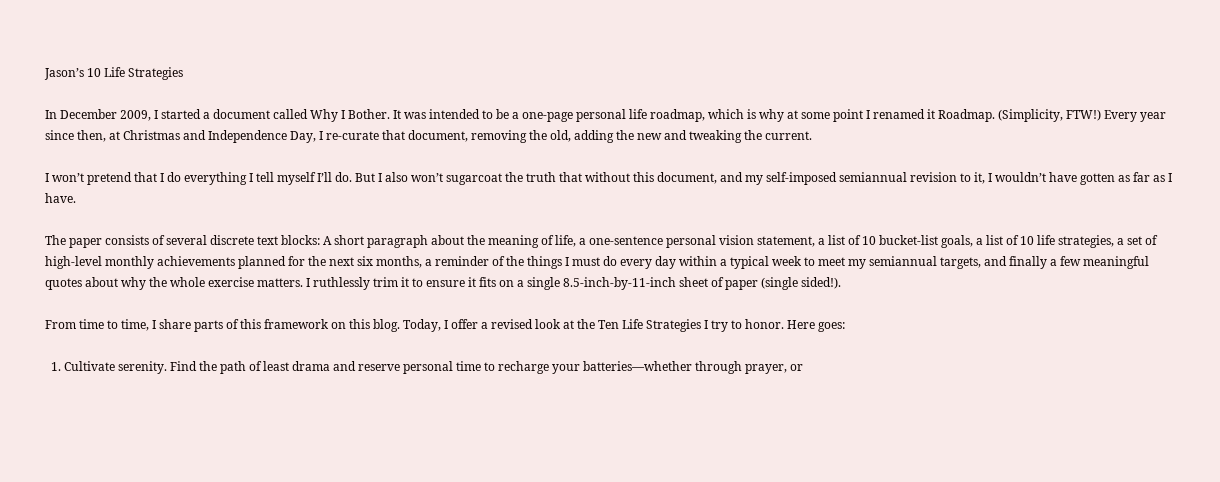Jason’s 10 Life Strategies

In December 2009, I started a document called Why I Bother. It was intended to be a one-page personal life roadmap, which is why at some point I renamed it Roadmap. (Simplicity, FTW!) Every year since then, at Christmas and Independence Day, I re-curate that document, removing the old, adding the new and tweaking the current.

I won’t pretend that I do everything I tell myself I’ll do. But I also won’t sugarcoat the truth that without this document, and my self-imposed semiannual revision to it, I wouldn’t have gotten as far as I have.

The paper consists of several discrete text blocks: A short paragraph about the meaning of life, a one-sentence personal vision statement, a list of 10 bucket-list goals, a list of 10 life strategies, a set of high-level monthly achievements planned for the next six months, a reminder of the things I must do every day within a typical week to meet my semiannual targets, and finally a few meaningful quotes about why the whole exercise matters. I ruthlessly trim it to ensure it fits on a single 8.5-inch-by-11-inch sheet of paper (single sided!).

From time to time, I share parts of this framework on this blog. Today, I offer a revised look at the Ten Life Strategies I try to honor. Here goes:

  1. Cultivate serenity. Find the path of least drama and reserve personal time to recharge your batteries—whether through prayer, or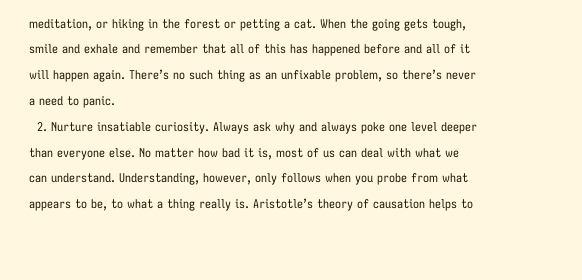meditation, or hiking in the forest or petting a cat. When the going gets tough, smile and exhale and remember that all of this has happened before and all of it will happen again. There’s no such thing as an unfixable problem, so there’s never a need to panic.
  2. Nurture insatiable curiosity. Always ask why and always poke one level deeper than everyone else. No matter how bad it is, most of us can deal with what we can understand. Understanding, however, only follows when you probe from what appears to be, to what a thing really is. Aristotle’s theory of causation helps to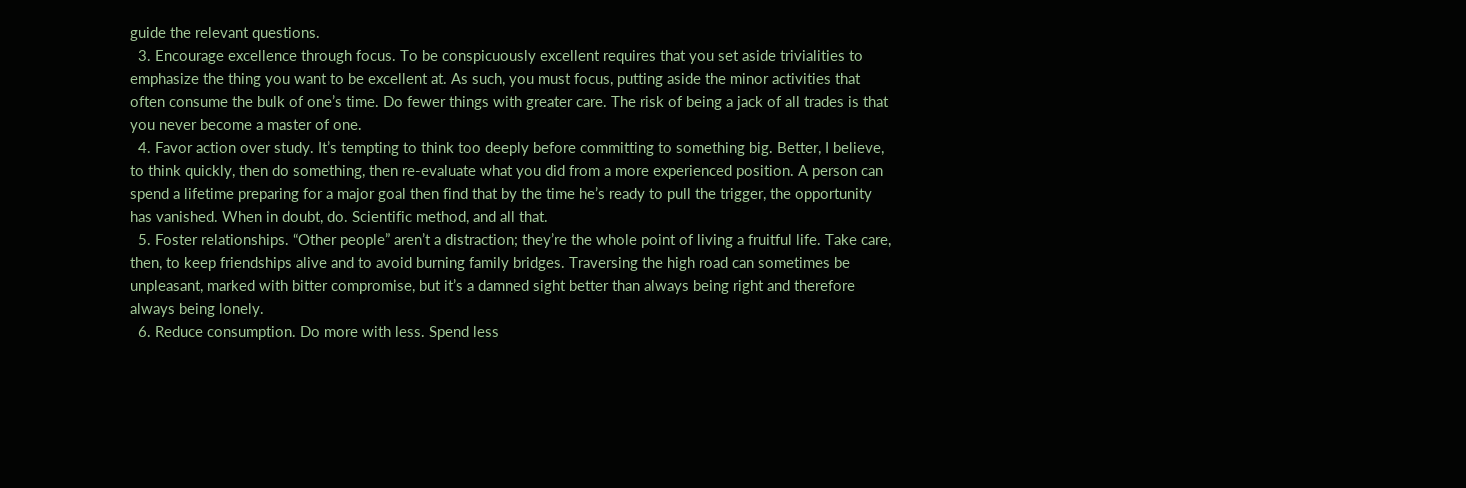guide the relevant questions.
  3. Encourage excellence through focus. To be conspicuously excellent requires that you set aside trivialities to emphasize the thing you want to be excellent at. As such, you must focus, putting aside the minor activities that often consume the bulk of one’s time. Do fewer things with greater care. The risk of being a jack of all trades is that you never become a master of one.
  4. Favor action over study. It’s tempting to think too deeply before committing to something big. Better, I believe, to think quickly, then do something, then re-evaluate what you did from a more experienced position. A person can spend a lifetime preparing for a major goal then find that by the time he’s ready to pull the trigger, the opportunity has vanished. When in doubt, do. Scientific method, and all that.
  5. Foster relationships. “Other people” aren’t a distraction; they’re the whole point of living a fruitful life. Take care, then, to keep friendships alive and to avoid burning family bridges. Traversing the high road can sometimes be unpleasant, marked with bitter compromise, but it’s a damned sight better than always being right and therefore always being lonely.
  6. Reduce consumption. Do more with less. Spend less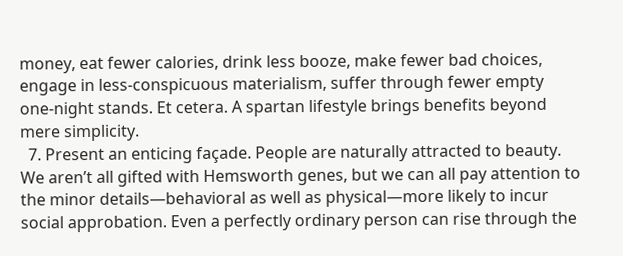money, eat fewer calories, drink less booze, make fewer bad choices, engage in less-conspicuous materialism, suffer through fewer empty one-night stands. Et cetera. A spartan lifestyle brings benefits beyond mere simplicity.
  7. Present an enticing façade. People are naturally attracted to beauty. We aren’t all gifted with Hemsworth genes, but we can all pay attention to the minor details—behavioral as well as physical—more likely to incur social approbation. Even a perfectly ordinary person can rise through the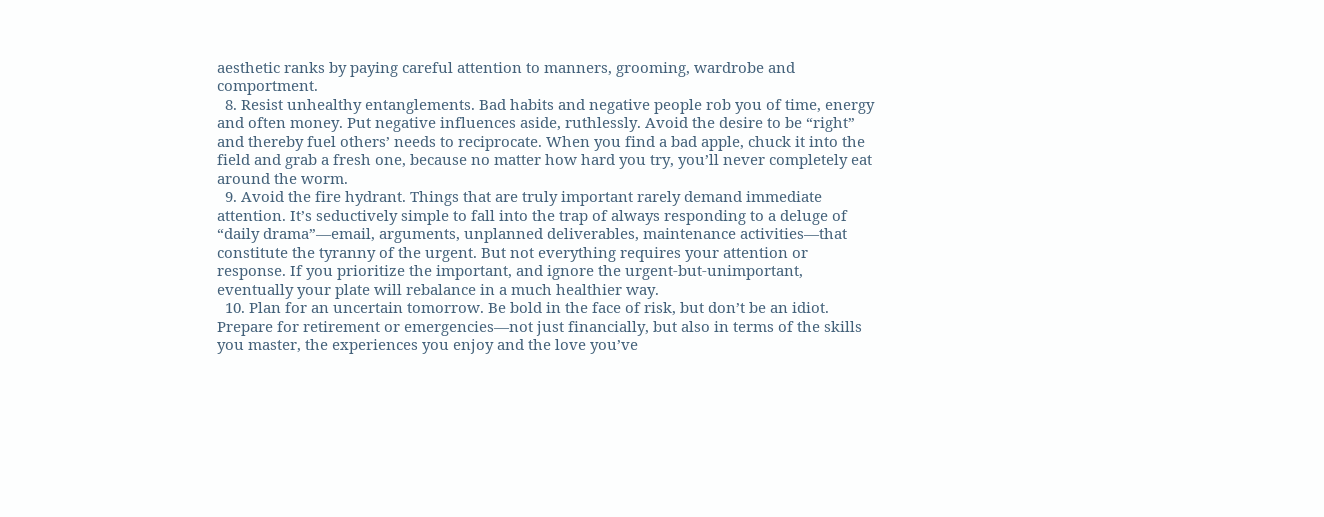aesthetic ranks by paying careful attention to manners, grooming, wardrobe and comportment.
  8. Resist unhealthy entanglements. Bad habits and negative people rob you of time, energy and often money. Put negative influences aside, ruthlessly. Avoid the desire to be “right” and thereby fuel others’ needs to reciprocate. When you find a bad apple, chuck it into the field and grab a fresh one, because no matter how hard you try, you’ll never completely eat around the worm.
  9. Avoid the fire hydrant. Things that are truly important rarely demand immediate attention. It’s seductively simple to fall into the trap of always responding to a deluge of “daily drama”—email, arguments, unplanned deliverables, maintenance activities—that constitute the tyranny of the urgent. But not everything requires your attention or response. If you prioritize the important, and ignore the urgent-but-unimportant, eventually your plate will rebalance in a much healthier way.
  10. Plan for an uncertain tomorrow. Be bold in the face of risk, but don’t be an idiot. Prepare for retirement or emergencies—not just financially, but also in terms of the skills you master, the experiences you enjoy and the love you’ve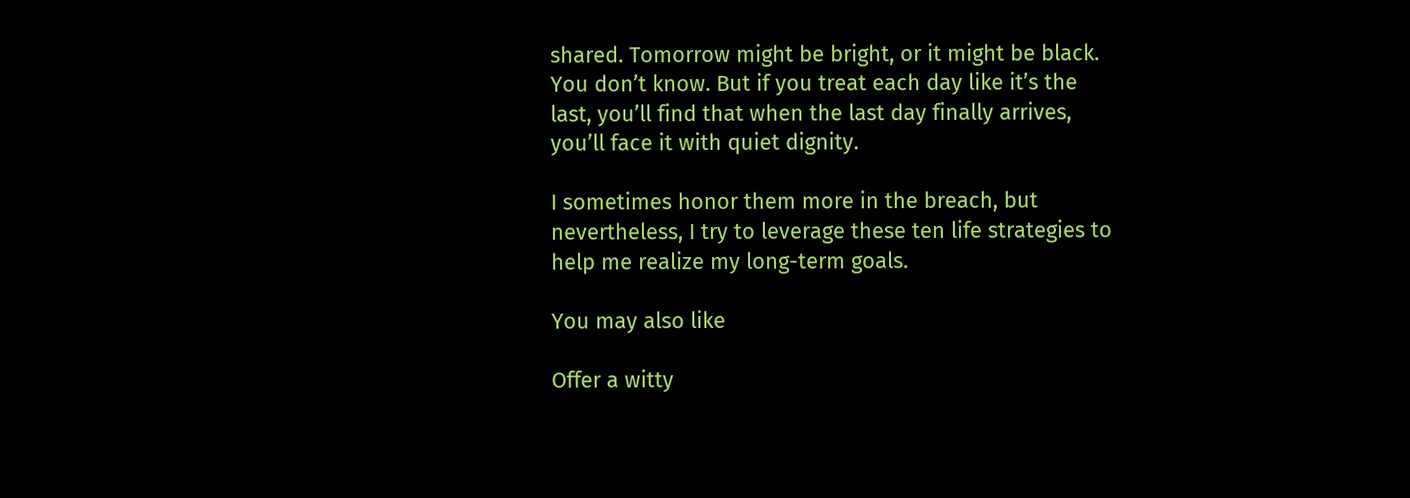shared. Tomorrow might be bright, or it might be black. You don’t know. But if you treat each day like it’s the last, you’ll find that when the last day finally arrives, you’ll face it with quiet dignity.

I sometimes honor them more in the breach, but nevertheless, I try to leverage these ten life strategies to help me realize my long-term goals.

You may also like

Offer a witty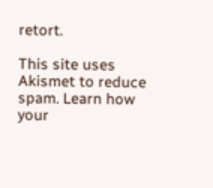retort.

This site uses Akismet to reduce spam. Learn how your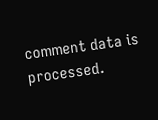comment data is processed.